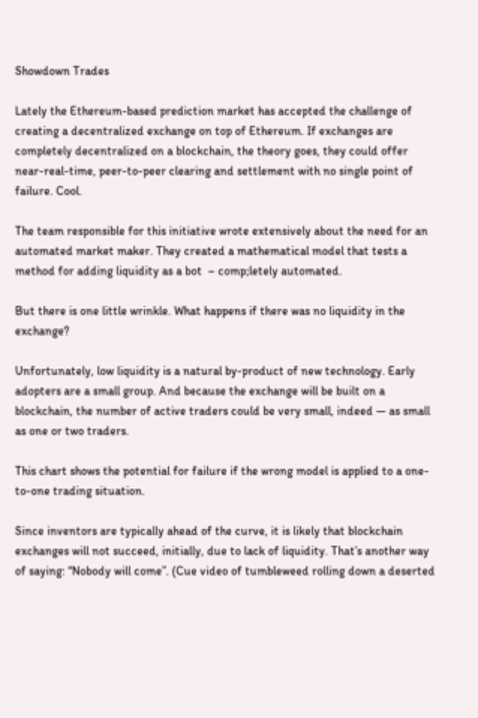Showdown Trades

Lately the Ethereum-based prediction market has accepted the challenge of creating a decentralized exchange on top of Ethereum. If exchanges are completely decentralized on a blockchain, the theory goes, they could offer near-real-time, peer-to-peer clearing and settlement with no single point of failure. Cool.

The team responsible for this initiative wrote extensively about the need for an automated market maker. They created a mathematical model that tests a method for adding liquidity as a bot  – comp;letely automated.

But there is one little wrinkle. What happens if there was no liquidity in the exchange?

Unfortunately, low liquidity is a natural by-product of new technology. Early adopters are a small group. And because the exchange will be built on a blockchain, the number of active traders could be very small, indeed — as small as one or two traders.

This chart shows the potential for failure if the wrong model is applied to a one-to-one trading situation.

Since inventors are typically ahead of the curve, it is likely that blockchain exchanges will not succeed, initially, due to lack of liquidity. That’s another way of saying: “Nobody will come”. (Cue video of tumbleweed rolling down a deserted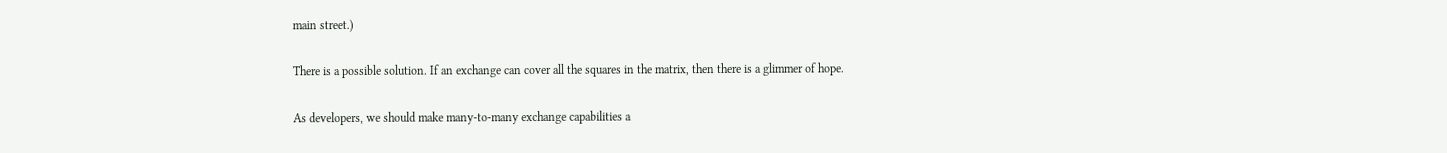main street.)

There is a possible solution. If an exchange can cover all the squares in the matrix, then there is a glimmer of hope.

As developers, we should make many-to-many exchange capabilities a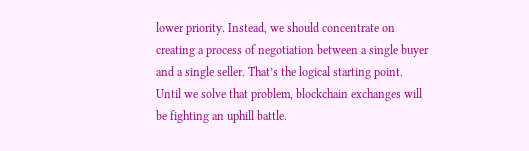lower priority. Instead, we should concentrate on creating a process of negotiation between a single buyer and a single seller. That’s the logical starting point. Until we solve that problem, blockchain exchanges will be fighting an uphill battle.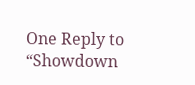One Reply to “Showdown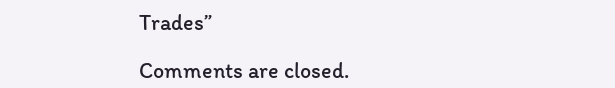Trades”

Comments are closed.